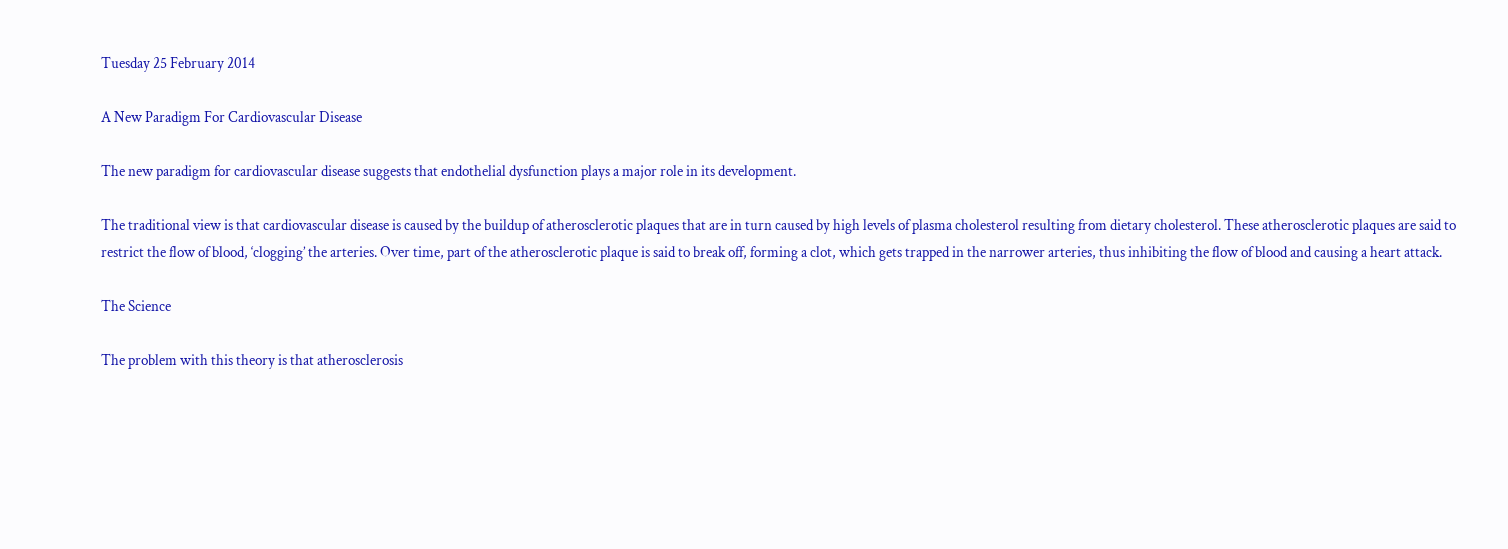Tuesday 25 February 2014

A New Paradigm For Cardiovascular Disease

The new paradigm for cardiovascular disease suggests that endothelial dysfunction plays a major role in its development.

The traditional view is that cardiovascular disease is caused by the buildup of atherosclerotic plaques that are in turn caused by high levels of plasma cholesterol resulting from dietary cholesterol. These atherosclerotic plaques are said to restrict the flow of blood, ‘clogging’ the arteries. Over time, part of the atherosclerotic plaque is said to break off, forming a clot, which gets trapped in the narrower arteries, thus inhibiting the flow of blood and causing a heart attack.

The Science

The problem with this theory is that atherosclerosis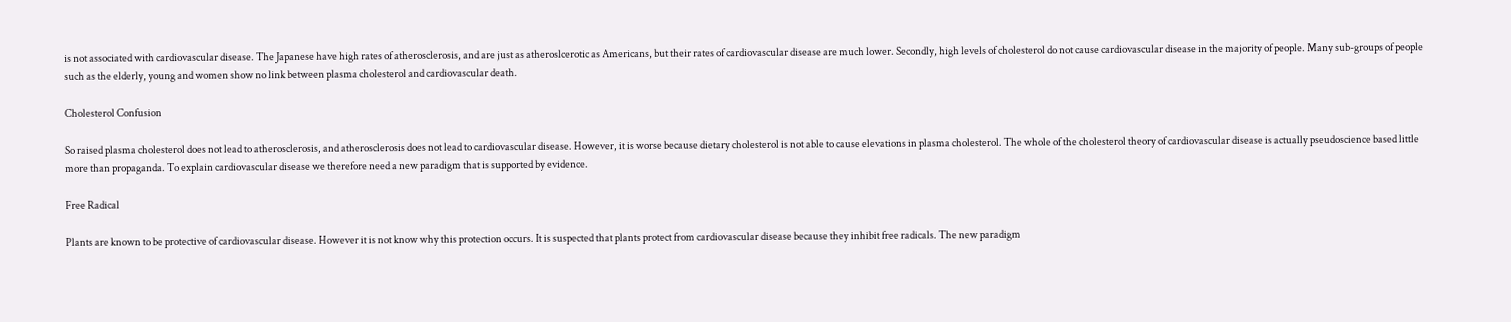is not associated with cardiovascular disease. The Japanese have high rates of atherosclerosis, and are just as atheroslcerotic as Americans, but their rates of cardiovascular disease are much lower. Secondly, high levels of cholesterol do not cause cardiovascular disease in the majority of people. Many sub-groups of people such as the elderly, young and women show no link between plasma cholesterol and cardiovascular death.

Cholesterol Confusion

So raised plasma cholesterol does not lead to atherosclerosis, and atherosclerosis does not lead to cardiovascular disease. However, it is worse because dietary cholesterol is not able to cause elevations in plasma cholesterol. The whole of the cholesterol theory of cardiovascular disease is actually pseudoscience based little more than propaganda. To explain cardiovascular disease we therefore need a new paradigm that is supported by evidence.

Free Radical

Plants are known to be protective of cardiovascular disease. However it is not know why this protection occurs. It is suspected that plants protect from cardiovascular disease because they inhibit free radicals. The new paradigm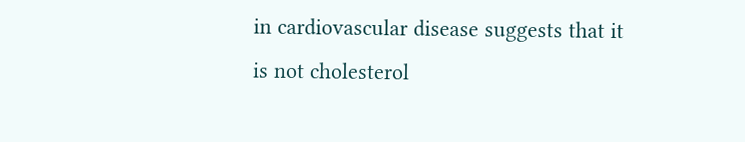in cardiovascular disease suggests that it is not cholesterol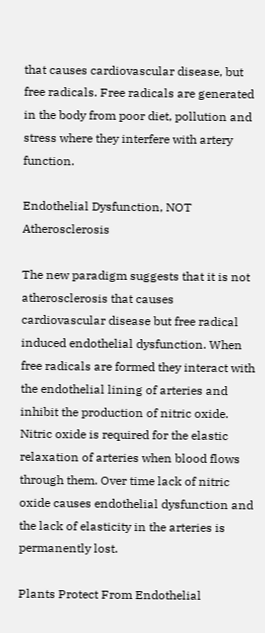that causes cardiovascular disease, but free radicals. Free radicals are generated in the body from poor diet, pollution and stress where they interfere with artery function.

Endothelial Dysfunction, NOT Atherosclerosis

The new paradigm suggests that it is not atherosclerosis that causes cardiovascular disease but free radical induced endothelial dysfunction. When free radicals are formed they interact with the endothelial lining of arteries and inhibit the production of nitric oxide. Nitric oxide is required for the elastic relaxation of arteries when blood flows through them. Over time lack of nitric oxide causes endothelial dysfunction and the lack of elasticity in the arteries is permanently lost.

Plants Protect From Endothelial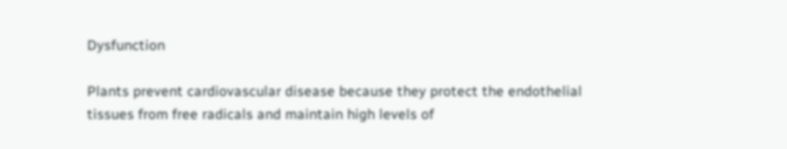Dysfunction

Plants prevent cardiovascular disease because they protect the endothelial tissues from free radicals and maintain high levels of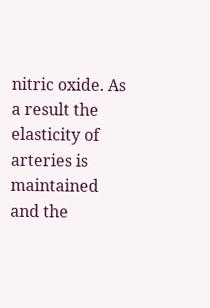nitric oxide. As a result the elasticity of arteries is maintained and the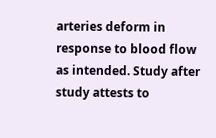arteries deform in response to blood flow as intended. Study after study attests to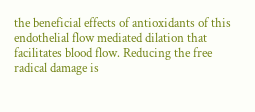the beneficial effects of antioxidants of this endothelial flow mediated dilation that facilitates blood flow. Reducing the free radical damage is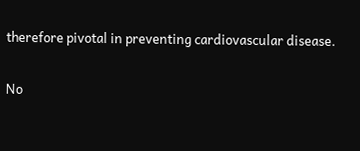therefore pivotal in preventing cardiovascular disease.

No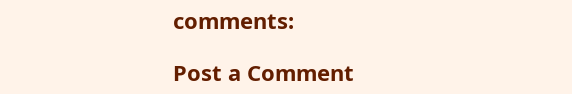comments:

Post a Comment